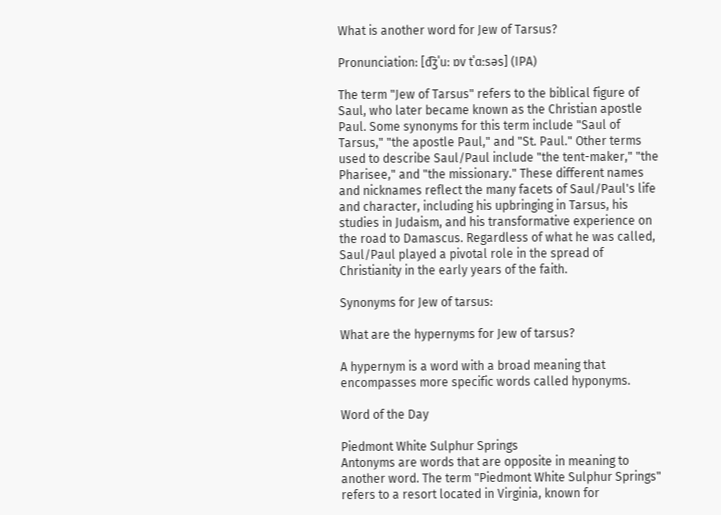What is another word for Jew of Tarsus?

Pronunciation: [d͡ʒˈuː ɒv tˈɑːsəs] (IPA)

The term "Jew of Tarsus" refers to the biblical figure of Saul, who later became known as the Christian apostle Paul. Some synonyms for this term include "Saul of Tarsus," "the apostle Paul," and "St. Paul." Other terms used to describe Saul/Paul include "the tent-maker," "the Pharisee," and "the missionary." These different names and nicknames reflect the many facets of Saul/Paul's life and character, including his upbringing in Tarsus, his studies in Judaism, and his transformative experience on the road to Damascus. Regardless of what he was called, Saul/Paul played a pivotal role in the spread of Christianity in the early years of the faith.

Synonyms for Jew of tarsus:

What are the hypernyms for Jew of tarsus?

A hypernym is a word with a broad meaning that encompasses more specific words called hyponyms.

Word of the Day

Piedmont White Sulphur Springs
Antonyms are words that are opposite in meaning to another word. The term "Piedmont White Sulphur Springs" refers to a resort located in Virginia, known for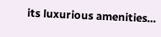its luxurious amenities...